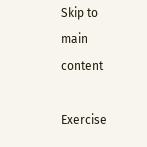Skip to main content

Exercise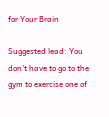for Your Brain

Suggested lead: You don't have to go to the gym to exercise one of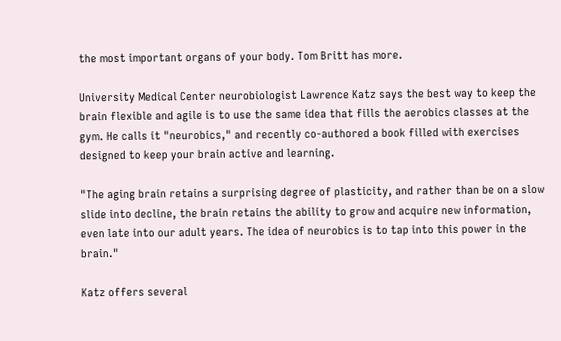the most important organs of your body. Tom Britt has more.

University Medical Center neurobiologist Lawrence Katz says the best way to keep the brain flexible and agile is to use the same idea that fills the aerobics classes at the gym. He calls it "neurobics," and recently co-authored a book filled with exercises designed to keep your brain active and learning.

"The aging brain retains a surprising degree of plasticity, and rather than be on a slow slide into decline, the brain retains the ability to grow and acquire new information, even late into our adult years. The idea of neurobics is to tap into this power in the brain."

Katz offers several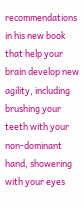recommendations in his new book that help your brain develop new agility, including brushing your teeth with your non-dominant hand, showering with your eyes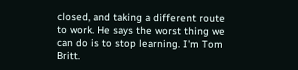closed, and taking a different route to work. He says the worst thing we can do is to stop learning. I'm Tom Britt.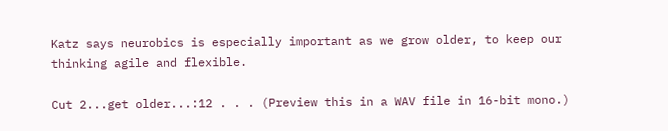Katz says neurobics is especially important as we grow older, to keep our thinking agile and flexible.

Cut 2...get older...:12 . . . (Preview this in a WAV file in 16-bit mono.)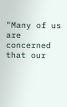"Many of us are concerned that our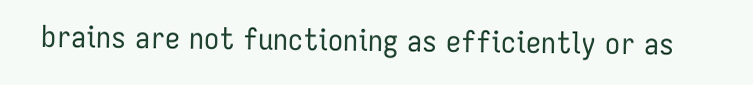brains are not functioning as efficiently or as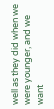well as they did when we were younger, and we want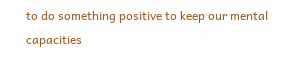to do something positive to keep our mental capacities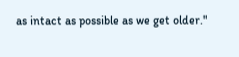as intact as possible as we get older."